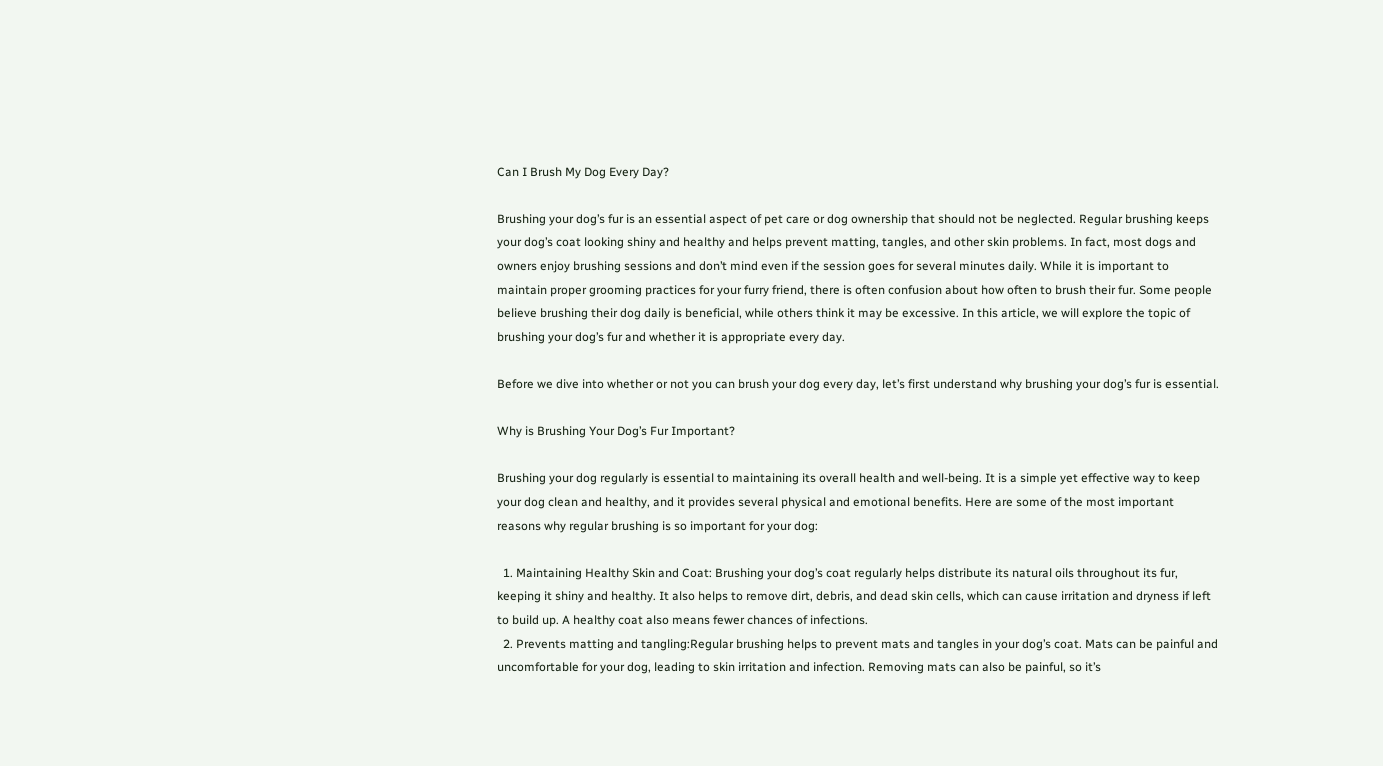Can I Brush My Dog Every Day?

Brushing your dog’s fur is an essential aspect of pet care or dog ownership that should not be neglected. Regular brushing keeps your dog’s coat looking shiny and healthy and helps prevent matting, tangles, and other skin problems. In fact, most dogs and owners enjoy brushing sessions and don’t mind even if the session goes for several minutes daily. While it is important to maintain proper grooming practices for your furry friend, there is often confusion about how often to brush their fur. Some people believe brushing their dog daily is beneficial, while others think it may be excessive. In this article, we will explore the topic of brushing your dog’s fur and whether it is appropriate every day.

Before we dive into whether or not you can brush your dog every day, let’s first understand why brushing your dog’s fur is essential.

Why is Brushing Your Dog’s Fur Important?

Brushing your dog regularly is essential to maintaining its overall health and well-being. It is a simple yet effective way to keep your dog clean and healthy, and it provides several physical and emotional benefits. Here are some of the most important reasons why regular brushing is so important for your dog:

  1. Maintaining Healthy Skin and Coat: Brushing your dog’s coat regularly helps distribute its natural oils throughout its fur, keeping it shiny and healthy. It also helps to remove dirt, debris, and dead skin cells, which can cause irritation and dryness if left to build up. A healthy coat also means fewer chances of infections.
  2. Prevents matting and tangling:Regular brushing helps to prevent mats and tangles in your dog’s coat. Mats can be painful and uncomfortable for your dog, leading to skin irritation and infection. Removing mats can also be painful, so it’s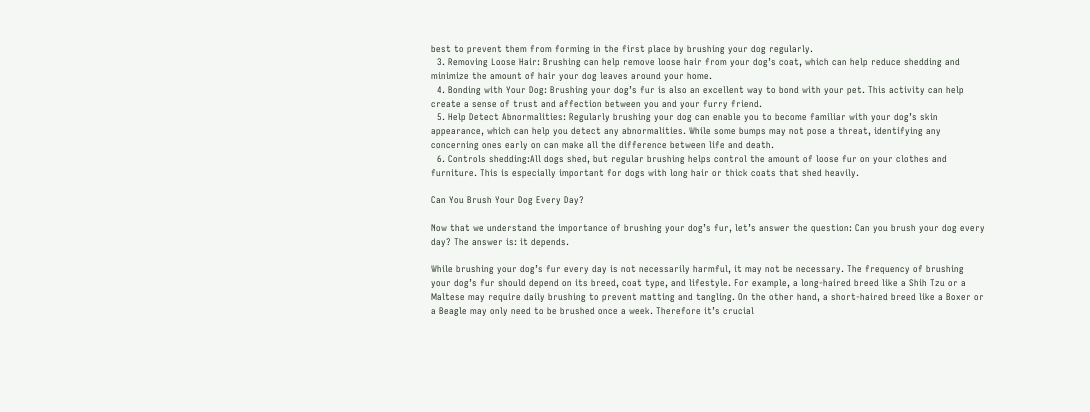best to prevent them from forming in the first place by brushing your dog regularly.
  3. Removing Loose Hair: Brushing can help remove loose hair from your dog’s coat, which can help reduce shedding and minimize the amount of hair your dog leaves around your home.
  4. Bonding with Your Dog: Brushing your dog’s fur is also an excellent way to bond with your pet. This activity can help create a sense of trust and affection between you and your furry friend.
  5. Help Detect Abnormalities: Regularly brushing your dog can enable you to become familiar with your dog’s skin appearance, which can help you detect any abnormalities. While some bumps may not pose a threat, identifying any concerning ones early on can make all the difference between life and death.
  6. Controls shedding:All dogs shed, but regular brushing helps control the amount of loose fur on your clothes and furniture. This is especially important for dogs with long hair or thick coats that shed heavily.

Can You Brush Your Dog Every Day?

Now that we understand the importance of brushing your dog’s fur, let’s answer the question: Can you brush your dog every day? The answer is: it depends.

While brushing your dog’s fur every day is not necessarily harmful, it may not be necessary. The frequency of brushing your dog’s fur should depend on its breed, coat type, and lifestyle. For example, a long-haired breed like a Shih Tzu or a Maltese may require daily brushing to prevent matting and tangling. On the other hand, a short-haired breed like a Boxer or a Beagle may only need to be brushed once a week. Therefore it’s crucial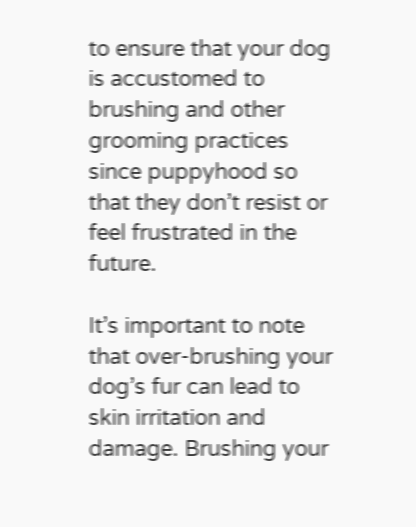to ensure that your dog is accustomed to brushing and other grooming practices since puppyhood so that they don’t resist or feel frustrated in the future.

It’s important to note that over-brushing your dog’s fur can lead to skin irritation and damage. Brushing your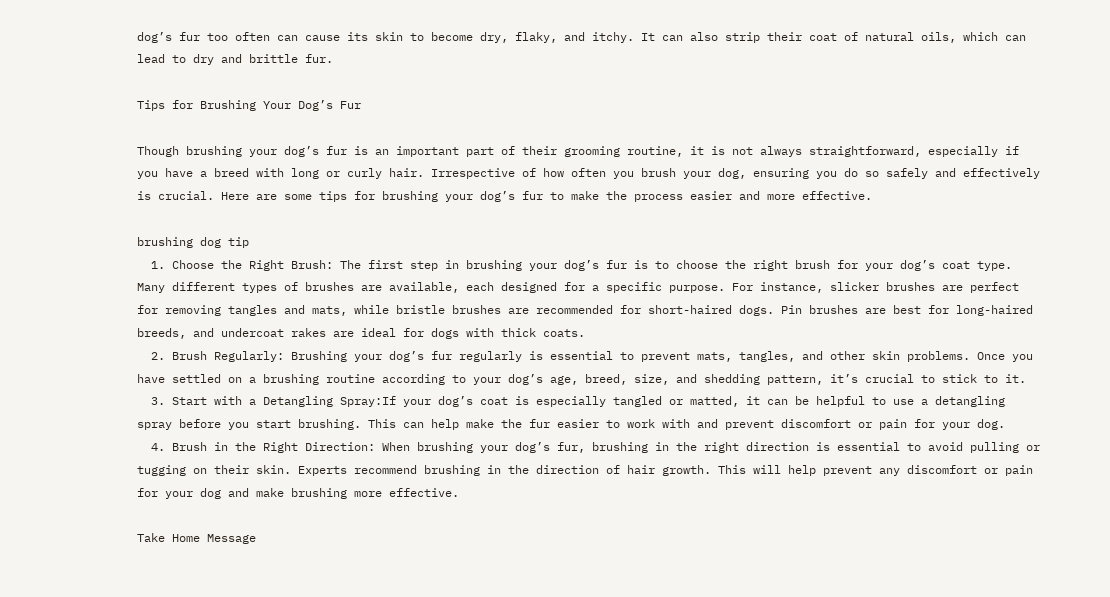dog’s fur too often can cause its skin to become dry, flaky, and itchy. It can also strip their coat of natural oils, which can lead to dry and brittle fur.

Tips for Brushing Your Dog’s Fur

Though brushing your dog’s fur is an important part of their grooming routine, it is not always straightforward, especially if you have a breed with long or curly hair. Irrespective of how often you brush your dog, ensuring you do so safely and effectively is crucial. Here are some tips for brushing your dog’s fur to make the process easier and more effective.

brushing dog tip
  1. Choose the Right Brush: The first step in brushing your dog’s fur is to choose the right brush for your dog’s coat type. Many different types of brushes are available, each designed for a specific purpose. For instance, slicker brushes are perfect for removing tangles and mats, while bristle brushes are recommended for short-haired dogs. Pin brushes are best for long-haired breeds, and undercoat rakes are ideal for dogs with thick coats.
  2. Brush Regularly: Brushing your dog’s fur regularly is essential to prevent mats, tangles, and other skin problems. Once you have settled on a brushing routine according to your dog’s age, breed, size, and shedding pattern, it’s crucial to stick to it.
  3. Start with a Detangling Spray:If your dog’s coat is especially tangled or matted, it can be helpful to use a detangling spray before you start brushing. This can help make the fur easier to work with and prevent discomfort or pain for your dog.
  4. Brush in the Right Direction: When brushing your dog’s fur, brushing in the right direction is essential to avoid pulling or tugging on their skin. Experts recommend brushing in the direction of hair growth. This will help prevent any discomfort or pain for your dog and make brushing more effective.

Take Home Message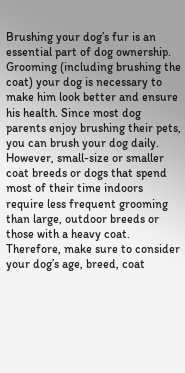Brushing your dog’s fur is an essential part of dog ownership. Grooming (including brushing the coat) your dog is necessary to make him look better and ensure his health. Since most dog parents enjoy brushing their pets, you can brush your dog daily. However, small-size or smaller coat breeds or dogs that spend most of their time indoors require less frequent grooming than large, outdoor breeds or those with a heavy coat. Therefore, make sure to consider your dog’s age, breed, coat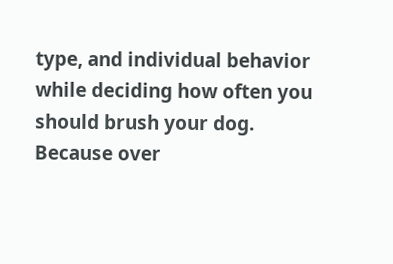type, and individual behavior while deciding how often you should brush your dog. Because over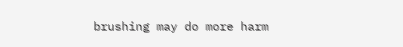brushing may do more harm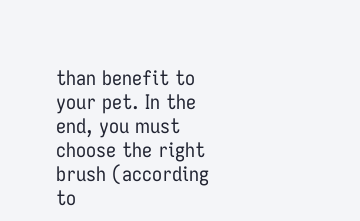than benefit to your pet. In the end, you must choose the right brush (according to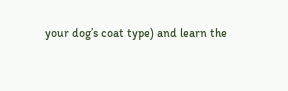your dog’s coat type) and learn the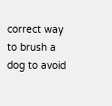correct way to brush a dog to avoid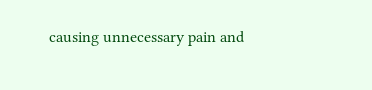causing unnecessary pain and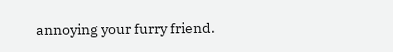annoying your furry friend.